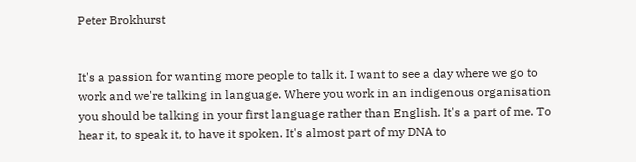Peter Brokhurst


It's a passion for wanting more people to talk it. I want to see a day where we go to work and we're talking in language. Where you work in an indigenous organisation you should be talking in your first language rather than English. It's a part of me. To hear it, to speak it, to have it spoken. It's almost part of my DNA to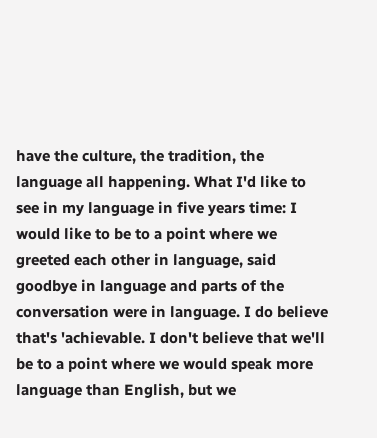have the culture, the tradition, the language all happening. What I'd like to see in my language in five years time: I would like to be to a point where we greeted each other in language, said goodbye in language and parts of the conversation were in language. I do believe that's 'achievable. I don't believe that we'll be to a point where we would speak more language than English, but we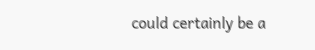could certainly be a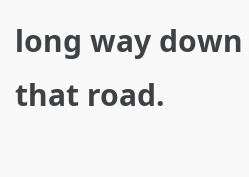long way down that road.